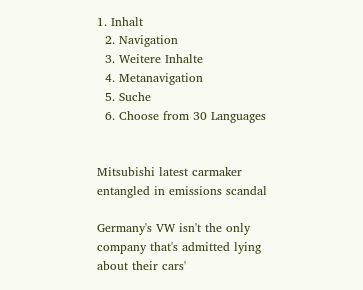1. Inhalt
  2. Navigation
  3. Weitere Inhalte
  4. Metanavigation
  5. Suche
  6. Choose from 30 Languages


Mitsubishi latest carmaker entangled in emissions scandal

Germany's VW isn't the only company that's admitted lying about their cars'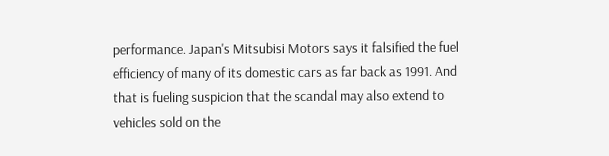performance. Japan's Mitsubisi Motors says it falsified the fuel efficiency of many of its domestic cars as far back as 1991. And that is fueling suspicion that the scandal may also extend to vehicles sold on the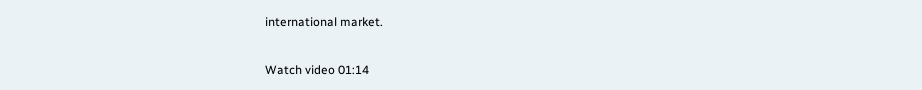international market.

Watch video 01:14